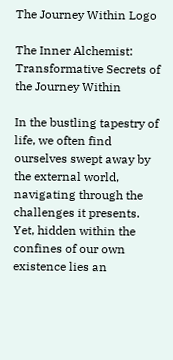The Journey Within Logo

The Inner Alchemist: Transformative Secrets of the Journey Within

In the bustling tapestry of life, we often find ourselves swept away by the external world, navigating through the challenges it presents. Yet, hidden within the confines of our own existence lies an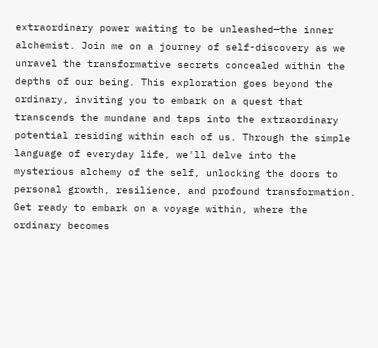extraordinary power waiting to be unleashed—the inner alchemist. Join me on a journey of self-discovery as we unravel the transformative secrets concealed within the depths of our being. This exploration goes beyond the ordinary, inviting you to embark on a quest that transcends the mundane and taps into the extraordinary potential residing within each of us. Through the simple language of everyday life, we'll delve into the mysterious alchemy of the self, unlocking the doors to personal growth, resilience, and profound transformation. Get ready to embark on a voyage within, where the ordinary becomes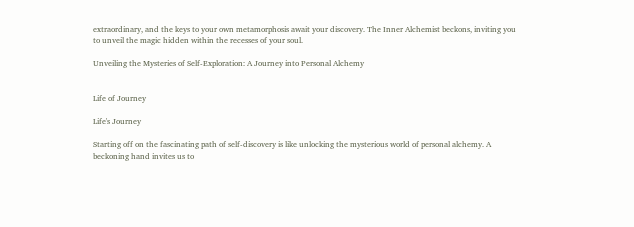extraordinary, and the keys to your own metamorphosis await your discovery. The Inner Alchemist beckons, inviting you to unveil the magic hidden within the recesses of your soul.

Unveiling the Mysteries of Self-Exploration: A Journey into Personal Alchemy


Life of Journey

Life's Journey

Starting off on the fascinating path of self-discovery is like unlocking the mysterious world of personal alchemy. A beckoning hand invites us to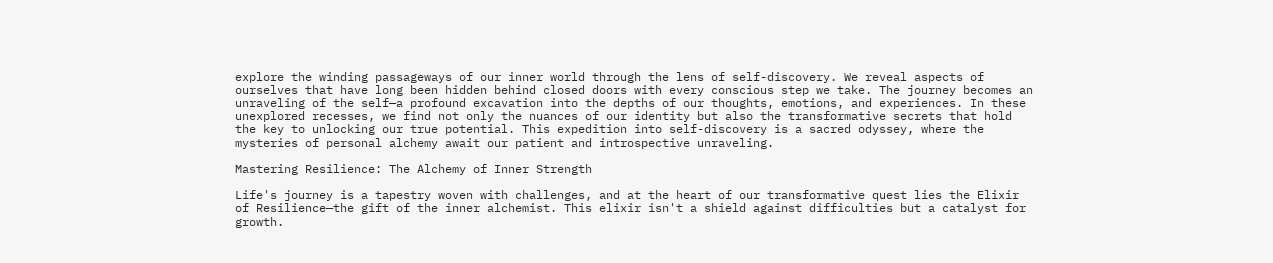explore the winding passageways of our inner world through the lens of self-discovery. We reveal aspects of ourselves that have long been hidden behind closed doors with every conscious step we take. The journey becomes an unraveling of the self—a profound excavation into the depths of our thoughts, emotions, and experiences. In these unexplored recesses, we find not only the nuances of our identity but also the transformative secrets that hold the key to unlocking our true potential. This expedition into self-discovery is a sacred odyssey, where the mysteries of personal alchemy await our patient and introspective unraveling.

Mastering Resilience: The Alchemy of Inner Strength

Life's journey is a tapestry woven with challenges, and at the heart of our transformative quest lies the Elixir of Resilience—the gift of the inner alchemist. This elixir isn't a shield against difficulties but a catalyst for growth.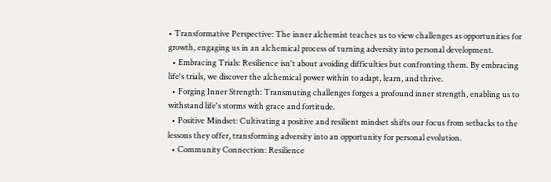• Transformative Perspective: The inner alchemist teaches us to view challenges as opportunities for growth, engaging us in an alchemical process of turning adversity into personal development.
  • Embracing Trials: Resilience isn't about avoiding difficulties but confronting them. By embracing life's trials, we discover the alchemical power within to adapt, learn, and thrive.
  • Forging Inner Strength: Transmuting challenges forges a profound inner strength, enabling us to withstand life's storms with grace and fortitude.
  • Positive Mindset: Cultivating a positive and resilient mindset shifts our focus from setbacks to the lessons they offer, transforming adversity into an opportunity for personal evolution.
  • Community Connection: Resilience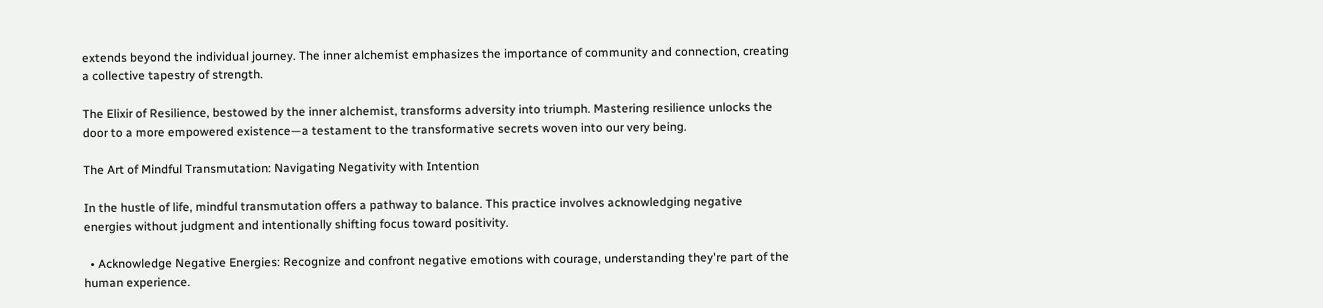extends beyond the individual journey. The inner alchemist emphasizes the importance of community and connection, creating a collective tapestry of strength.

The Elixir of Resilience, bestowed by the inner alchemist, transforms adversity into triumph. Mastering resilience unlocks the door to a more empowered existence—a testament to the transformative secrets woven into our very being.

The Art of Mindful Transmutation: Navigating Negativity with Intention

In the hustle of life, mindful transmutation offers a pathway to balance. This practice involves acknowledging negative energies without judgment and intentionally shifting focus toward positivity.

  • Acknowledge Negative Energies: Recognize and confront negative emotions with courage, understanding they're part of the human experience.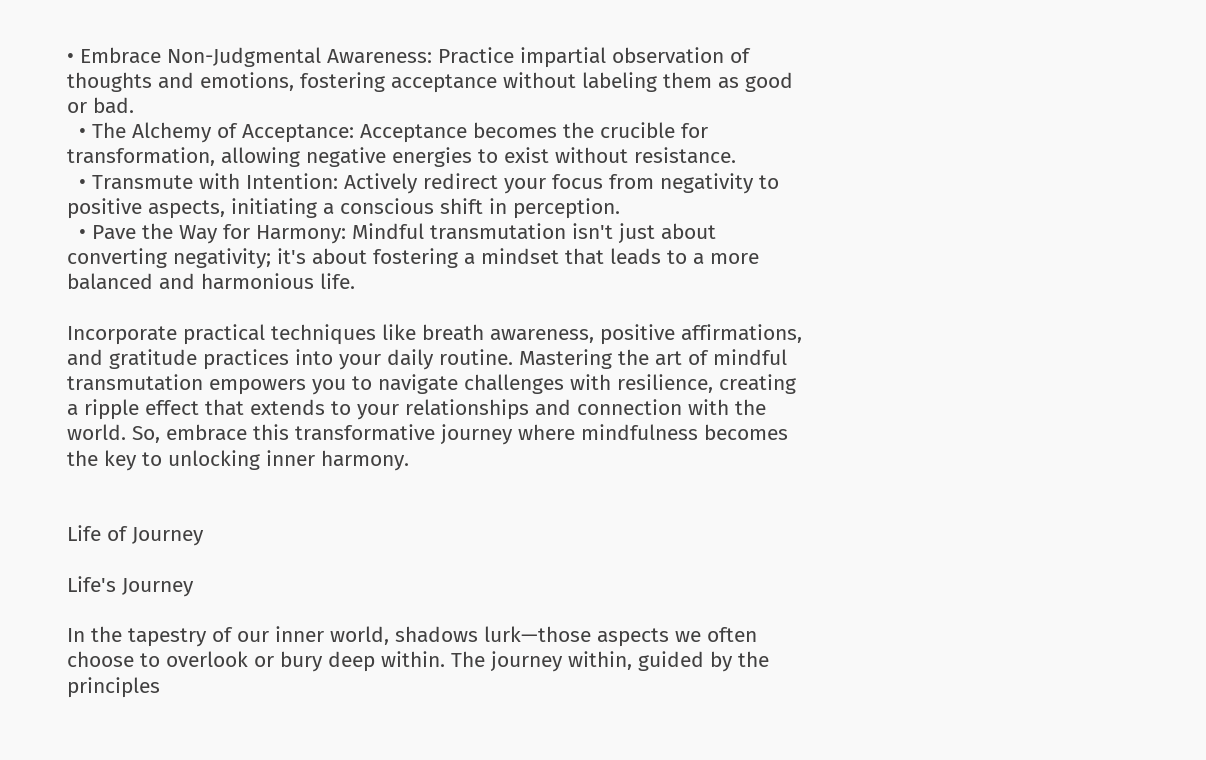• Embrace Non-Judgmental Awareness: Practice impartial observation of thoughts and emotions, fostering acceptance without labeling them as good or bad.
  • The Alchemy of Acceptance: Acceptance becomes the crucible for transformation, allowing negative energies to exist without resistance.
  • Transmute with Intention: Actively redirect your focus from negativity to positive aspects, initiating a conscious shift in perception.
  • Pave the Way for Harmony: Mindful transmutation isn't just about converting negativity; it's about fostering a mindset that leads to a more balanced and harmonious life.

Incorporate practical techniques like breath awareness, positive affirmations, and gratitude practices into your daily routine. Mastering the art of mindful transmutation empowers you to navigate challenges with resilience, creating a ripple effect that extends to your relationships and connection with the world. So, embrace this transformative journey where mindfulness becomes the key to unlocking inner harmony.


Life of Journey

Life's Journey

In the tapestry of our inner world, shadows lurk—those aspects we often choose to overlook or bury deep within. The journey within, guided by the principles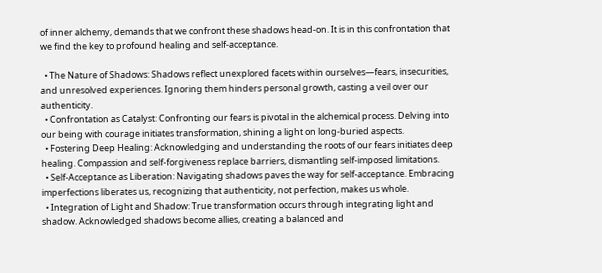of inner alchemy, demands that we confront these shadows head-on. It is in this confrontation that we find the key to profound healing and self-acceptance.

  • The Nature of Shadows: Shadows reflect unexplored facets within ourselves—fears, insecurities, and unresolved experiences. Ignoring them hinders personal growth, casting a veil over our authenticity.
  • Confrontation as Catalyst: Confronting our fears is pivotal in the alchemical process. Delving into our being with courage initiates transformation, shining a light on long-buried aspects.
  • Fostering Deep Healing: Acknowledging and understanding the roots of our fears initiates deep healing. Compassion and self-forgiveness replace barriers, dismantling self-imposed limitations.
  • Self-Acceptance as Liberation: Navigating shadows paves the way for self-acceptance. Embracing imperfections liberates us, recognizing that authenticity, not perfection, makes us whole.
  • Integration of Light and Shadow: True transformation occurs through integrating light and shadow. Acknowledged shadows become allies, creating a balanced and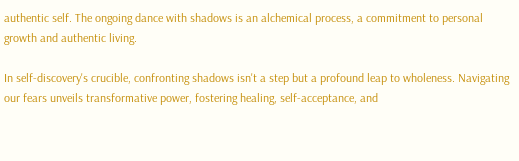authentic self. The ongoing dance with shadows is an alchemical process, a commitment to personal growth and authentic living.

In self-discovery's crucible, confronting shadows isn't a step but a profound leap to wholeness. Navigating our fears unveils transformative power, fostering healing, self-acceptance, and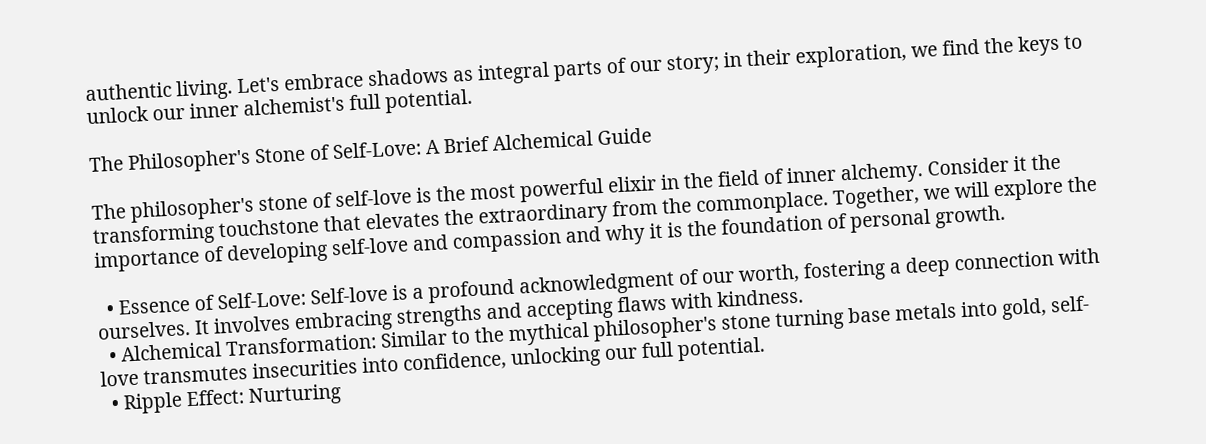authentic living. Let's embrace shadows as integral parts of our story; in their exploration, we find the keys to unlock our inner alchemist's full potential.

The Philosopher's Stone of Self-Love: A Brief Alchemical Guide

The philosopher's stone of self-love is the most powerful elixir in the field of inner alchemy. Consider it the transforming touchstone that elevates the extraordinary from the commonplace. Together, we will explore the importance of developing self-love and compassion and why it is the foundation of personal growth.

  • Essence of Self-Love: Self-love is a profound acknowledgment of our worth, fostering a deep connection with ourselves. It involves embracing strengths and accepting flaws with kindness.
  • Alchemical Transformation: Similar to the mythical philosopher's stone turning base metals into gold, self-love transmutes insecurities into confidence, unlocking our full potential.
  • Ripple Effect: Nurturing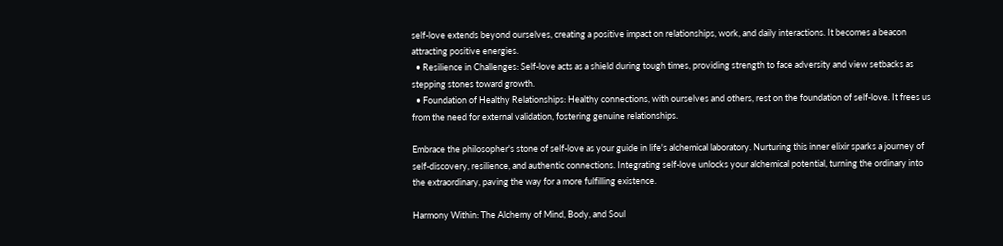self-love extends beyond ourselves, creating a positive impact on relationships, work, and daily interactions. It becomes a beacon attracting positive energies.
  • Resilience in Challenges: Self-love acts as a shield during tough times, providing strength to face adversity and view setbacks as stepping stones toward growth.
  • Foundation of Healthy Relationships: Healthy connections, with ourselves and others, rest on the foundation of self-love. It frees us from the need for external validation, fostering genuine relationships.

Embrace the philosopher's stone of self-love as your guide in life's alchemical laboratory. Nurturing this inner elixir sparks a journey of self-discovery, resilience, and authentic connections. Integrating self-love unlocks your alchemical potential, turning the ordinary into the extraordinary, paving the way for a more fulfilling existence.

Harmony Within: The Alchemy of Mind, Body, and Soul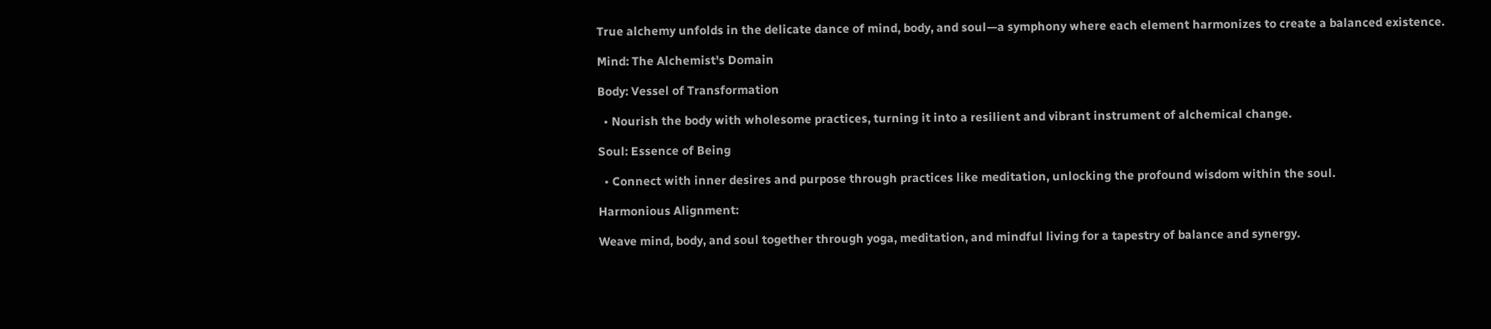True alchemy unfolds in the delicate dance of mind, body, and soul—a symphony where each element harmonizes to create a balanced existence.

Mind: The Alchemist's Domain

Body: Vessel of Transformation

  • Nourish the body with wholesome practices, turning it into a resilient and vibrant instrument of alchemical change.

Soul: Essence of Being

  • Connect with inner desires and purpose through practices like meditation, unlocking the profound wisdom within the soul.

Harmonious Alignment:

Weave mind, body, and soul together through yoga, meditation, and mindful living for a tapestry of balance and synergy.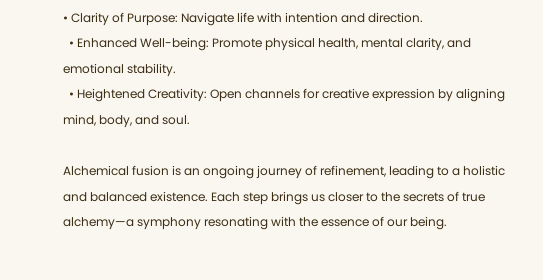• Clarity of Purpose: Navigate life with intention and direction.
  • Enhanced Well-being: Promote physical health, mental clarity, and emotional stability.
  • Heightened Creativity: Open channels for creative expression by aligning mind, body, and soul.

Alchemical fusion is an ongoing journey of refinement, leading to a holistic and balanced existence. Each step brings us closer to the secrets of true alchemy—a symphony resonating with the essence of our being.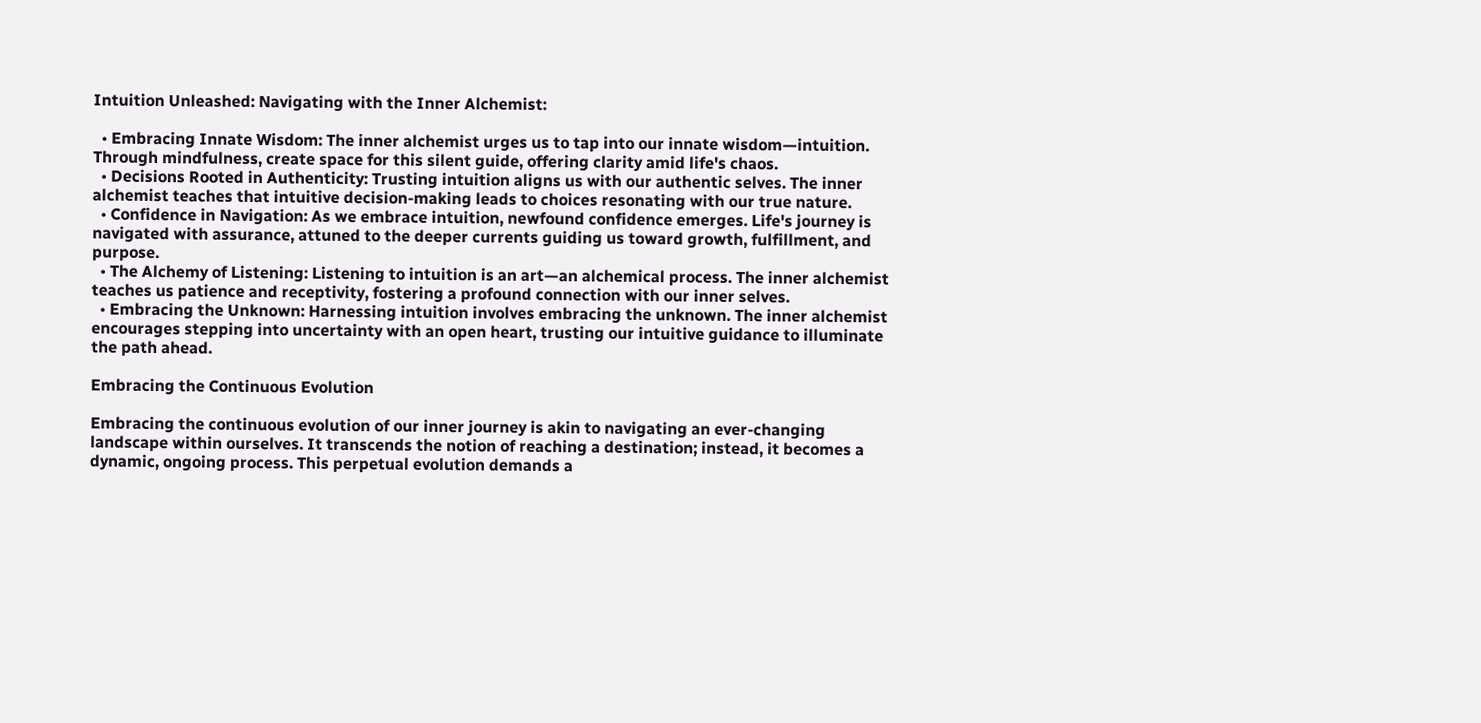Intuition Unleashed: Navigating with the Inner Alchemist:

  • Embracing Innate Wisdom: The inner alchemist urges us to tap into our innate wisdom—intuition. Through mindfulness, create space for this silent guide, offering clarity amid life's chaos.
  • Decisions Rooted in Authenticity: Trusting intuition aligns us with our authentic selves. The inner alchemist teaches that intuitive decision-making leads to choices resonating with our true nature.
  • Confidence in Navigation: As we embrace intuition, newfound confidence emerges. Life's journey is navigated with assurance, attuned to the deeper currents guiding us toward growth, fulfillment, and purpose.
  • The Alchemy of Listening: Listening to intuition is an art—an alchemical process. The inner alchemist teaches us patience and receptivity, fostering a profound connection with our inner selves.
  • Embracing the Unknown: Harnessing intuition involves embracing the unknown. The inner alchemist encourages stepping into uncertainty with an open heart, trusting our intuitive guidance to illuminate the path ahead.

Embracing the Continuous Evolution

Embracing the continuous evolution of our inner journey is akin to navigating an ever-changing landscape within ourselves. It transcends the notion of reaching a destination; instead, it becomes a dynamic, ongoing process. This perpetual evolution demands a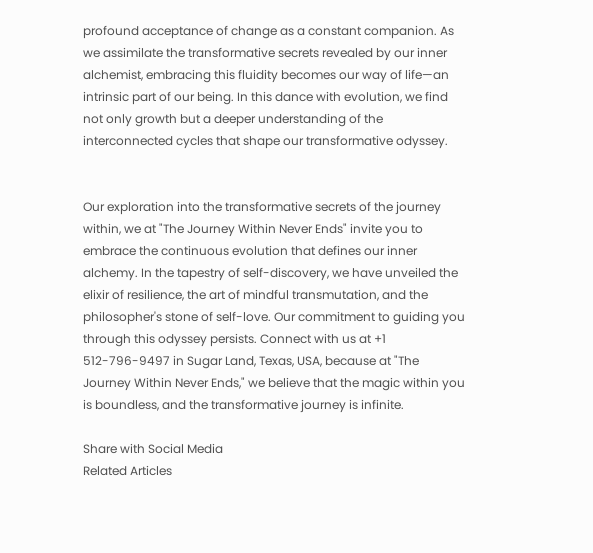profound acceptance of change as a constant companion. As we assimilate the transformative secrets revealed by our inner alchemist, embracing this fluidity becomes our way of life—an intrinsic part of our being. In this dance with evolution, we find not only growth but a deeper understanding of the interconnected cycles that shape our transformative odyssey.


Our exploration into the transformative secrets of the journey within, we at "The Journey Within Never Ends" invite you to embrace the continuous evolution that defines our inner alchemy. In the tapestry of self-discovery, we have unveiled the elixir of resilience, the art of mindful transmutation, and the philosopher's stone of self-love. Our commitment to guiding you through this odyssey persists. Connect with us at +1 512-796-9497 in Sugar Land, Texas, USA, because at "The Journey Within Never Ends," we believe that the magic within you is boundless, and the transformative journey is infinite.

Share with Social Media
Related Articles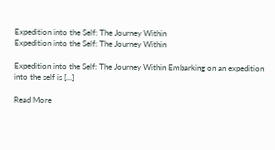Expedition into the Self: The Journey Within
Expedition into the Self: The Journey Within

Expedition into the Self: The Journey Within Embarking on an expedition into the self is […]

Read More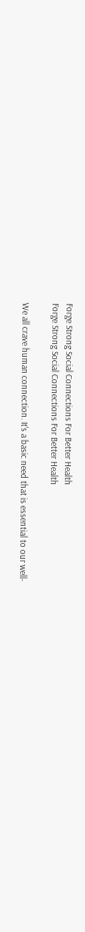Forge Strong Social Connections For Better Health
Forge Strong Social Connections For Better Health

We all crave human connection. It's a basic need that is essential to our well-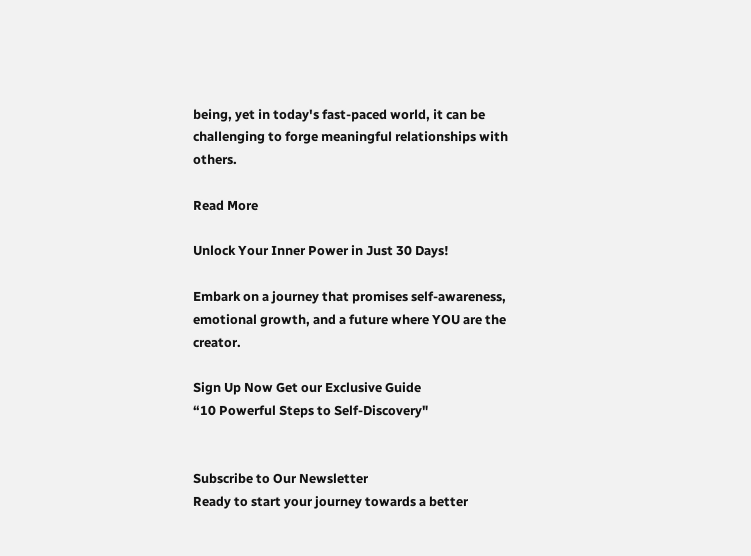being, yet in today's fast-paced world, it can be challenging to forge meaningful relationships with others.

Read More

Unlock Your Inner Power in Just 30 Days!

Embark on a journey that promises self-awareness, emotional growth, and a future where YOU are the creator.

Sign Up Now Get our Exclusive Guide
“10 Powerful Steps to Self-Discovery"


Subscribe to Our Newsletter
Ready to start your journey towards a better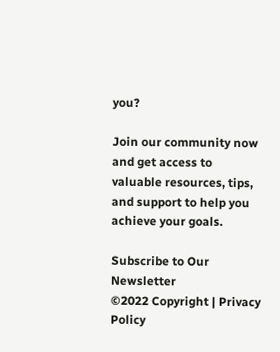you?

Join our community now and get access to valuable resources, tips, and support to help you achieve your goals.

Subscribe to Our Newsletter
©2022 Copyright | Privacy Policy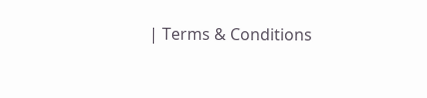| Terms & Conditions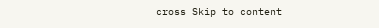cross Skip to content